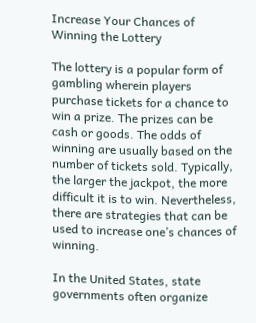Increase Your Chances of Winning the Lottery

The lottery is a popular form of gambling wherein players purchase tickets for a chance to win a prize. The prizes can be cash or goods. The odds of winning are usually based on the number of tickets sold. Typically, the larger the jackpot, the more difficult it is to win. Nevertheless, there are strategies that can be used to increase one’s chances of winning.

In the United States, state governments often organize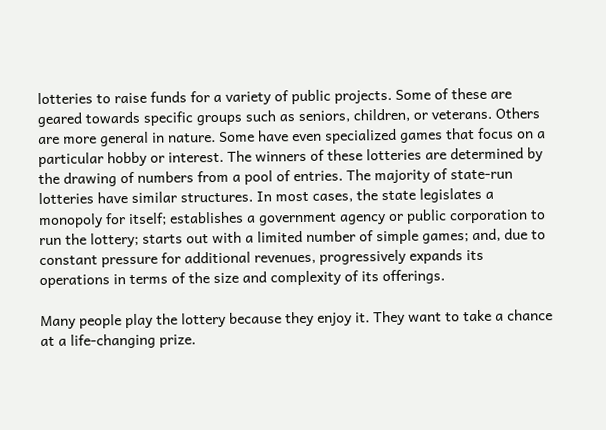lotteries to raise funds for a variety of public projects. Some of these are geared towards specific groups such as seniors, children, or veterans. Others are more general in nature. Some have even specialized games that focus on a particular hobby or interest. The winners of these lotteries are determined by the drawing of numbers from a pool of entries. The majority of state-run lotteries have similar structures. In most cases, the state legislates a monopoly for itself; establishes a government agency or public corporation to run the lottery; starts out with a limited number of simple games; and, due to constant pressure for additional revenues, progressively expands its operations in terms of the size and complexity of its offerings.

Many people play the lottery because they enjoy it. They want to take a chance at a life-changing prize.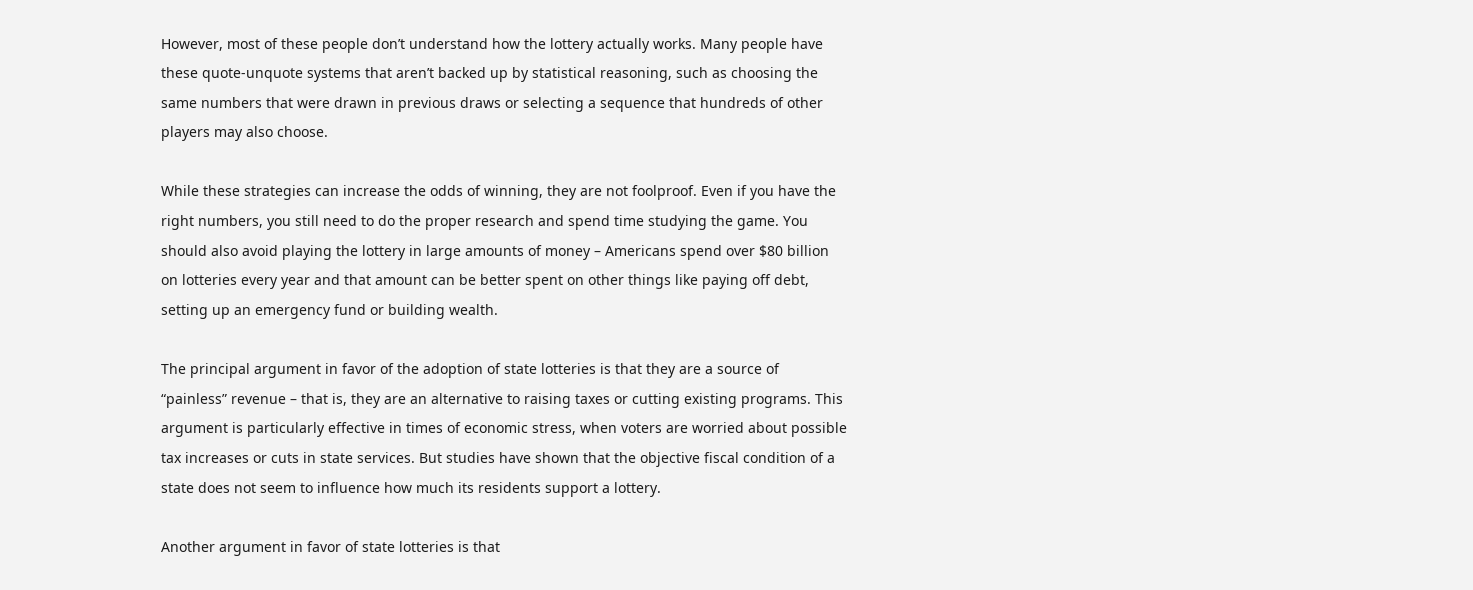However, most of these people don’t understand how the lottery actually works. Many people have these quote-unquote systems that aren’t backed up by statistical reasoning, such as choosing the same numbers that were drawn in previous draws or selecting a sequence that hundreds of other players may also choose.

While these strategies can increase the odds of winning, they are not foolproof. Even if you have the right numbers, you still need to do the proper research and spend time studying the game. You should also avoid playing the lottery in large amounts of money – Americans spend over $80 billion on lotteries every year and that amount can be better spent on other things like paying off debt, setting up an emergency fund or building wealth.

The principal argument in favor of the adoption of state lotteries is that they are a source of “painless” revenue – that is, they are an alternative to raising taxes or cutting existing programs. This argument is particularly effective in times of economic stress, when voters are worried about possible tax increases or cuts in state services. But studies have shown that the objective fiscal condition of a state does not seem to influence how much its residents support a lottery.

Another argument in favor of state lotteries is that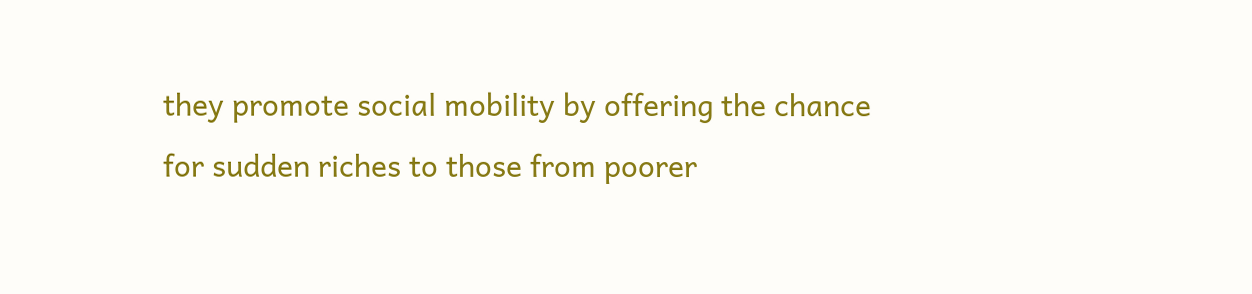they promote social mobility by offering the chance for sudden riches to those from poorer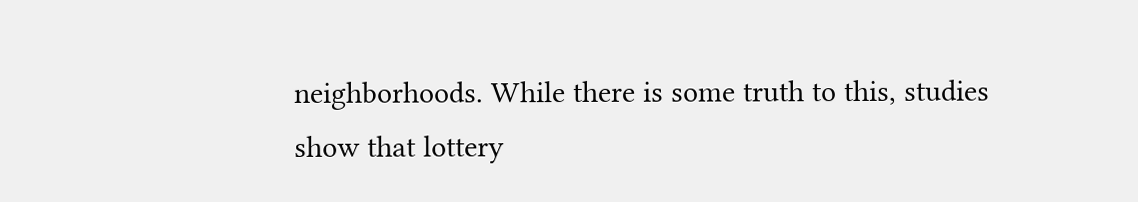neighborhoods. While there is some truth to this, studies show that lottery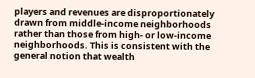players and revenues are disproportionately drawn from middle-income neighborhoods rather than those from high- or low-income neighborhoods. This is consistent with the general notion that wealth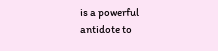is a powerful antidote to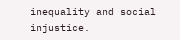inequality and social injustice.